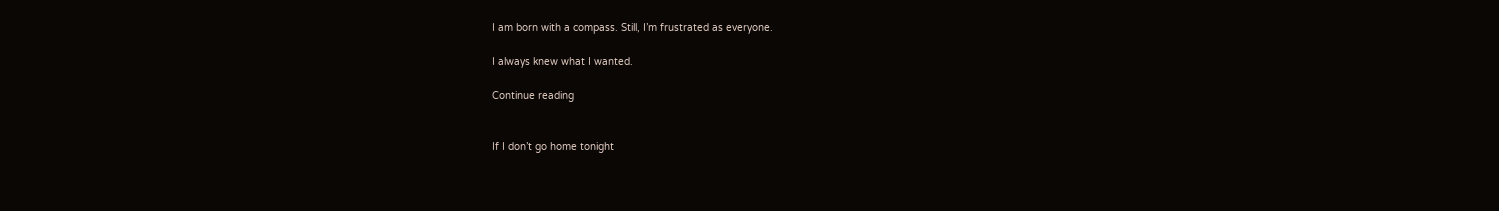I am born with a compass. Still, I’m frustrated as everyone.

I always knew what I wanted.

Continue reading


If I don’t go home tonight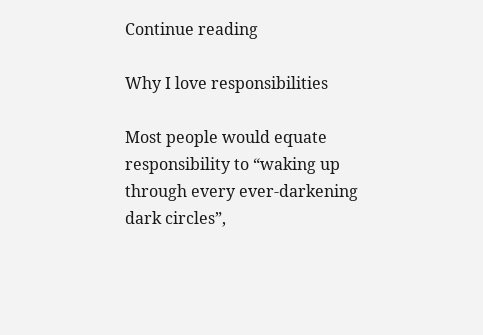Continue reading

Why I love responsibilities

Most people would equate responsibility to “waking up through every ever-darkening dark circles”,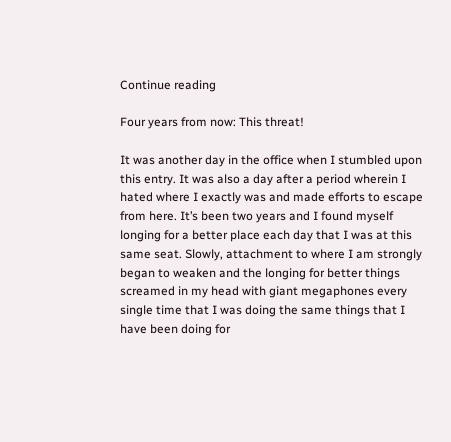Continue reading

Four years from now: This threat!

It was another day in the office when I stumbled upon this entry. It was also a day after a period wherein I hated where I exactly was and made efforts to escape from here. It’s been two years and I found myself longing for a better place each day that I was at this same seat. Slowly, attachment to where I am strongly began to weaken and the longing for better things screamed in my head with giant megaphones every single time that I was doing the same things that I have been doing for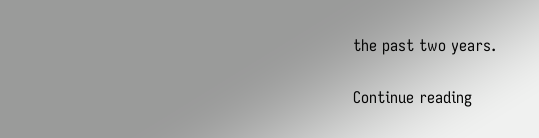the past two years.

Continue reading